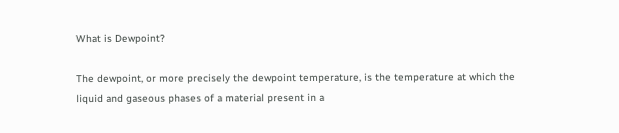What is Dewpoint?

The dewpoint, or more precisely the dewpoint temperature, is the temperature at which the liquid and gaseous phases of a material present in a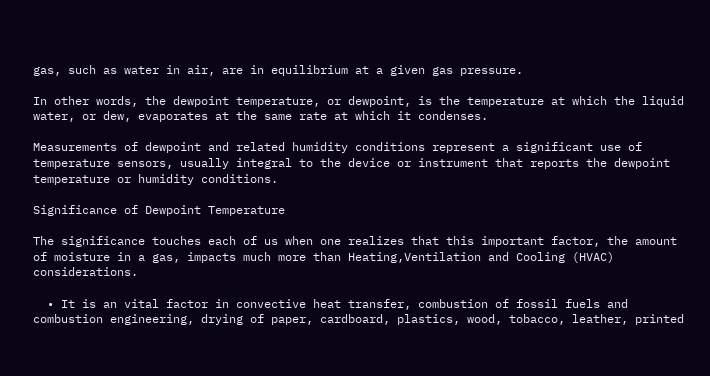gas, such as water in air, are in equilibrium at a given gas pressure.

In other words, the dewpoint temperature, or dewpoint, is the temperature at which the liquid water, or dew, evaporates at the same rate at which it condenses.

Measurements of dewpoint and related humidity conditions represent a significant use of temperature sensors, usually integral to the device or instrument that reports the dewpoint temperature or humidity conditions.

Significance of Dewpoint Temperature

The significance touches each of us when one realizes that this important factor, the amount of moisture in a gas, impacts much more than Heating,Ventilation and Cooling (HVAC) considerations.

  • It is an vital factor in convective heat transfer, combustion of fossil fuels and combustion engineering, drying of paper, cardboard, plastics, wood, tobacco, leather, printed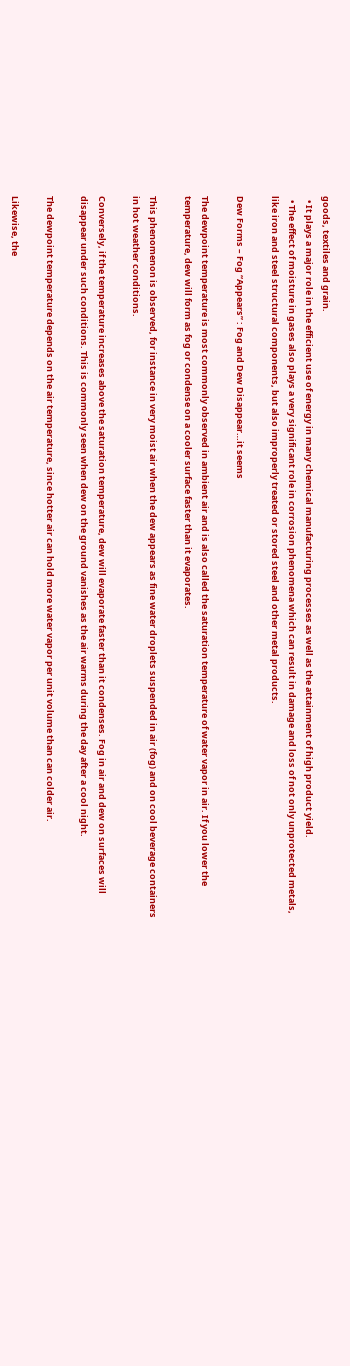goods, textiles and grain.
  • It plays a major role in the efficient use of energy in many chemical manufacturing processes as well as the attainment of high product yield.
  • The effect of moisture in gases also plays a very significant role in corrosion phenomena which can result in damage and loss of not only unprotected metals, like iron and steel structural components, but also improperly treated or stored steel and other metal products.

Dew Forms – Fog “Appears” : Fog and Dew Disappear…it seems

The dewpoint temperature is most commonly observed in ambient air and is also called the saturation temperature of water vapor in air. If you lower the temperature, dew will form as fog or condense on a cooler surface faster than it evaporates.

This phenomenon is observed, for instance in very moist air when the dew appears as fine water droplets suspended in air (fog) and on cool beverage containers in hot weather conditions.

Conversely, if the temperature increases above the saturation temperature, dew will evaporate faster than it condenses. Fog in air and dew on surfaces will disappear under such conditions. This is commonly seen when dew on the ground vanishes as the air warms during the day after a cool night.

The dewpoint temperature depends on the air temperature, since hotter air can hold more water vapor per unit volume than can colder air.

Likewise, the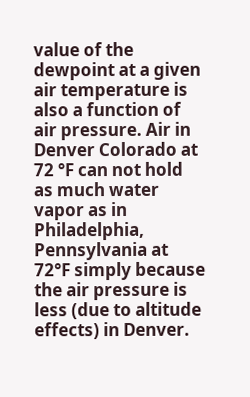value of the dewpoint at a given air temperature is also a function of air pressure. Air in Denver Colorado at 72 °F can not hold as much water vapor as in Philadelphia, Pennsylvania at 72°F simply because the air pressure is less (due to altitude effects) in Denver.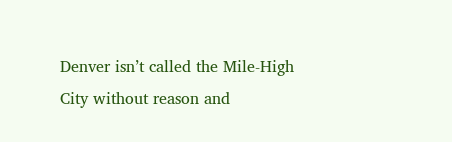Denver isn’t called the Mile-High City without reason and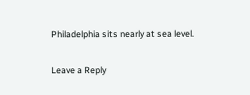Philadelphia sits nearly at sea level.

Leave a Reply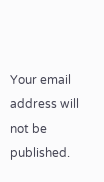Your email address will not be published.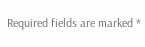Required fields are marked *